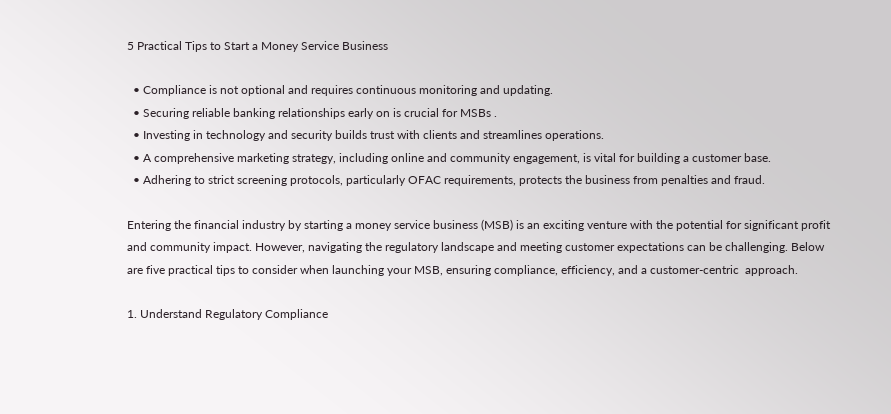5 Practical Tips to Start a Money Service Business

  • Compliance is not optional and requires continuous monitoring and updating.
  • Securing reliable banking relationships early on is crucial for MSBs .
  • Investing in technology and security builds trust with clients and streamlines operations.
  • A comprehensive marketing strategy, including online and community engagement, is vital for building a customer base.
  • Adhering to strict screening protocols, particularly OFAC requirements, protects the business from penalties and fraud.

Entering the financial industry by starting a money service business (MSB) is an exciting venture with the potential for significant profit and community impact. However, navigating the regulatory landscape and meeting customer expectations can be challenging. Below are five practical tips to consider when launching your MSB, ensuring compliance, efficiency, and a customer-centric  approach.

1. Understand Regulatory Compliance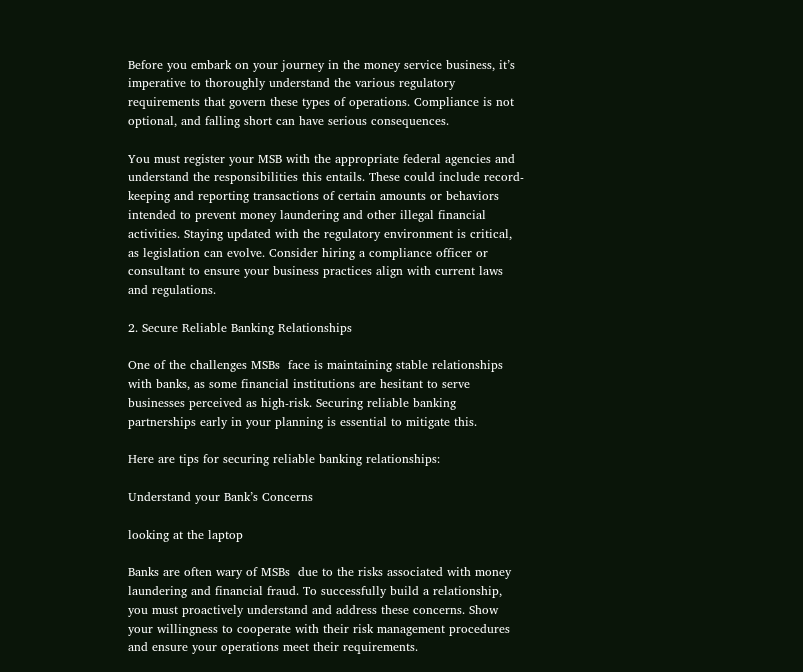Before you embark on your journey in the money service business, it’s imperative to thoroughly understand the various regulatory requirements that govern these types of operations. Compliance is not optional, and falling short can have serious consequences.

You must register your MSB with the appropriate federal agencies and understand the responsibilities this entails. These could include record-keeping and reporting transactions of certain amounts or behaviors intended to prevent money laundering and other illegal financial activities. Staying updated with the regulatory environment is critical, as legislation can evolve. Consider hiring a compliance officer or consultant to ensure your business practices align with current laws and regulations.

2. Secure Reliable Banking Relationships

One of the challenges MSBs  face is maintaining stable relationships with banks, as some financial institutions are hesitant to serve businesses perceived as high-risk. Securing reliable banking partnerships early in your planning is essential to mitigate this.

Here are tips for securing reliable banking relationships:

Understand your Bank’s Concerns

looking at the laptop

Banks are often wary of MSBs  due to the risks associated with money laundering and financial fraud. To successfully build a relationship, you must proactively understand and address these concerns. Show your willingness to cooperate with their risk management procedures and ensure your operations meet their requirements.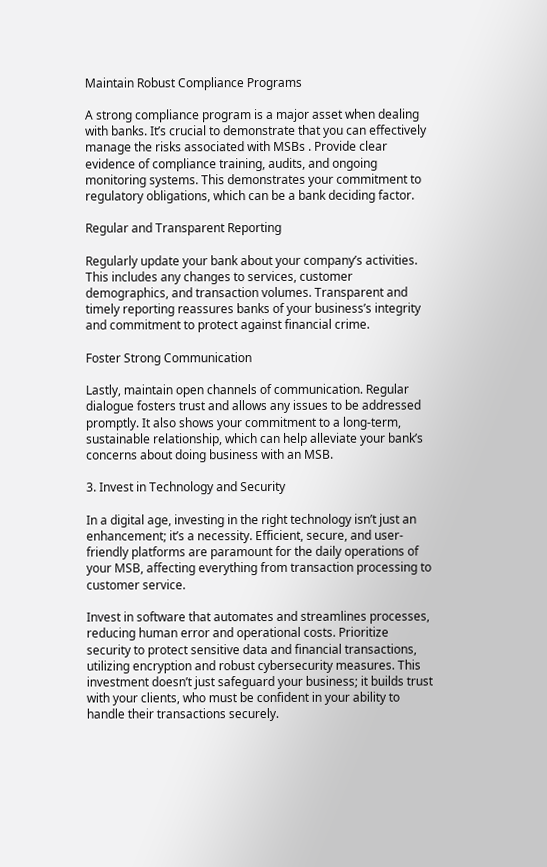Maintain Robust Compliance Programs

A strong compliance program is a major asset when dealing with banks. It’s crucial to demonstrate that you can effectively manage the risks associated with MSBs . Provide clear evidence of compliance training, audits, and ongoing monitoring systems. This demonstrates your commitment to regulatory obligations, which can be a bank deciding factor.

Regular and Transparent Reporting

Regularly update your bank about your company’s activities. This includes any changes to services, customer demographics, and transaction volumes. Transparent and timely reporting reassures banks of your business’s integrity and commitment to protect against financial crime.

Foster Strong Communication

Lastly, maintain open channels of communication. Regular dialogue fosters trust and allows any issues to be addressed promptly. It also shows your commitment to a long-term, sustainable relationship, which can help alleviate your bank’s concerns about doing business with an MSB.

3. Invest in Technology and Security

In a digital age, investing in the right technology isn’t just an enhancement; it’s a necessity. Efficient, secure, and user-friendly platforms are paramount for the daily operations of your MSB, affecting everything from transaction processing to customer service.

Invest in software that automates and streamlines processes, reducing human error and operational costs. Prioritize security to protect sensitive data and financial transactions, utilizing encryption and robust cybersecurity measures. This investment doesn’t just safeguard your business; it builds trust with your clients, who must be confident in your ability to handle their transactions securely.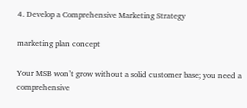4. Develop a Comprehensive Marketing Strategy

marketing plan concept

Your MSB won’t grow without a solid customer base; you need a comprehensive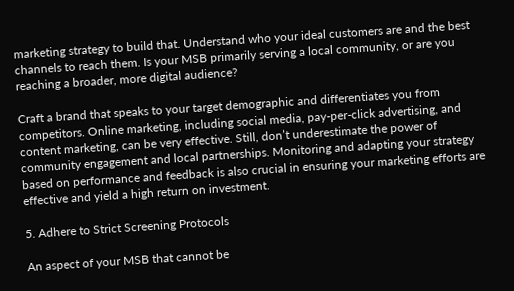marketing strategy to build that. Understand who your ideal customers are and the best channels to reach them. Is your MSB primarily serving a local community, or are you reaching a broader, more digital audience?

Craft a brand that speaks to your target demographic and differentiates you from competitors. Online marketing, including social media, pay-per-click advertising, and content marketing, can be very effective. Still, don’t underestimate the power of community engagement and local partnerships. Monitoring and adapting your strategy based on performance and feedback is also crucial in ensuring your marketing efforts are effective and yield a high return on investment.

5. Adhere to Strict Screening Protocols

An aspect of your MSB that cannot be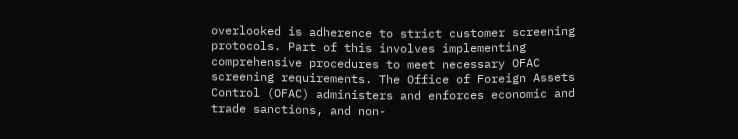overlooked is adherence to strict customer screening protocols. Part of this involves implementing comprehensive procedures to meet necessary OFAC screening requirements. The Office of Foreign Assets Control (OFAC) administers and enforces economic and trade sanctions, and non-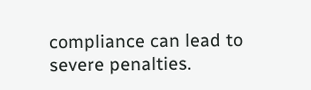compliance can lead to severe penalties.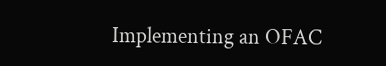Implementing an OFAC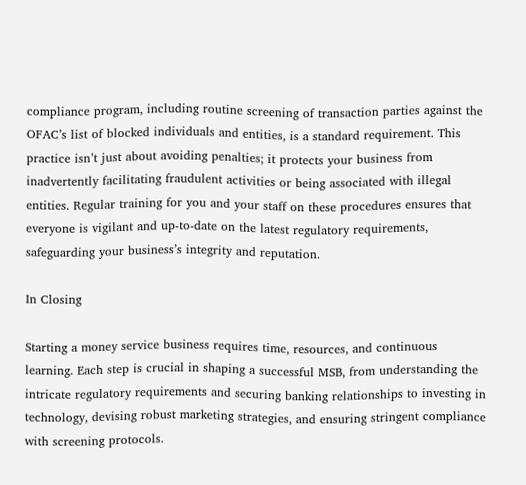compliance program, including routine screening of transaction parties against the OFAC’s list of blocked individuals and entities, is a standard requirement. This practice isn’t just about avoiding penalties; it protects your business from inadvertently facilitating fraudulent activities or being associated with illegal entities. Regular training for you and your staff on these procedures ensures that everyone is vigilant and up-to-date on the latest regulatory requirements, safeguarding your business’s integrity and reputation.

In Closing

Starting a money service business requires time, resources, and continuous learning. Each step is crucial in shaping a successful MSB, from understanding the intricate regulatory requirements and securing banking relationships to investing in technology, devising robust marketing strategies, and ensuring stringent compliance with screening protocols.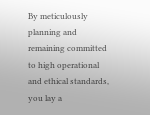By meticulously planning and remaining committed to high operational and ethical standards, you lay a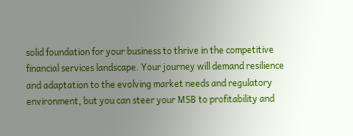solid foundation for your business to thrive in the competitive financial services landscape. Your journey will demand resilience and adaptation to the evolving market needs and regulatory environment, but you can steer your MSB to profitability and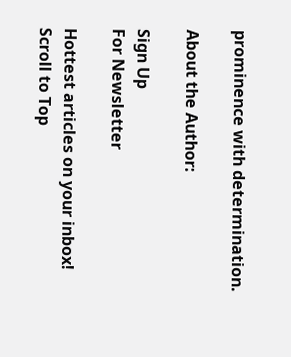prominence with determination.

About the Author:

Sign Up
For Newsletter

Hottest articles on your inbox!
Scroll to Top